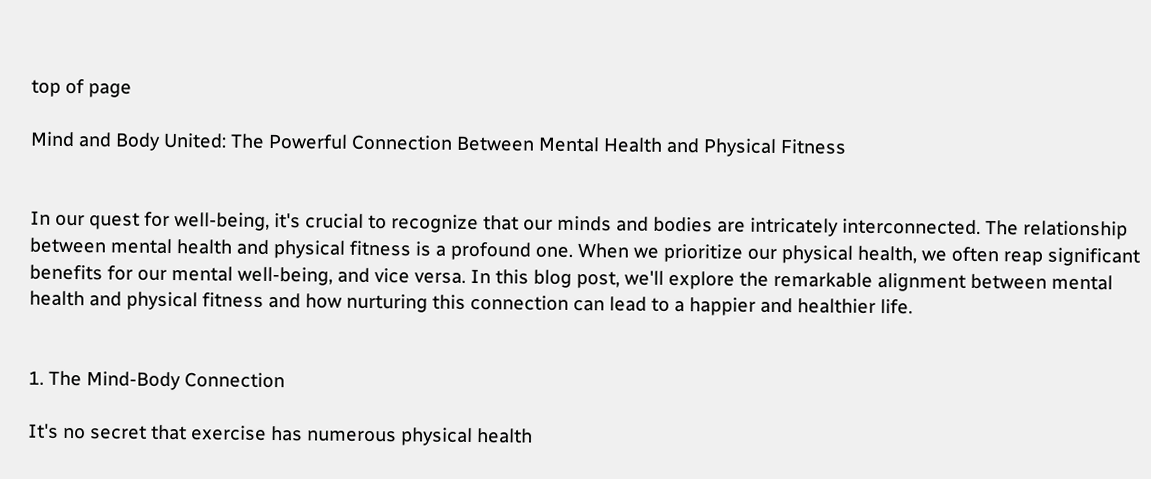top of page

Mind and Body United: The Powerful Connection Between Mental Health and Physical Fitness


In our quest for well-being, it's crucial to recognize that our minds and bodies are intricately interconnected. The relationship between mental health and physical fitness is a profound one. When we prioritize our physical health, we often reap significant benefits for our mental well-being, and vice versa. In this blog post, we'll explore the remarkable alignment between mental health and physical fitness and how nurturing this connection can lead to a happier and healthier life.


1. The Mind-Body Connection

It's no secret that exercise has numerous physical health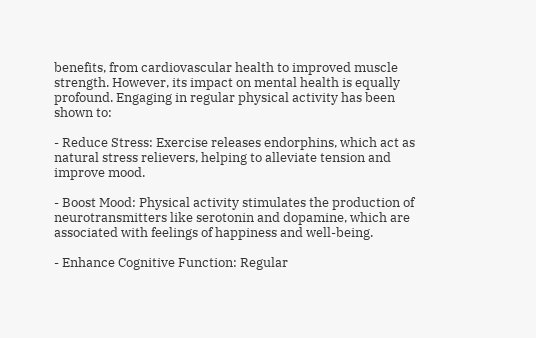benefits, from cardiovascular health to improved muscle strength. However, its impact on mental health is equally profound. Engaging in regular physical activity has been shown to:

- Reduce Stress: Exercise releases endorphins, which act as natural stress relievers, helping to alleviate tension and improve mood.

- Boost Mood: Physical activity stimulates the production of neurotransmitters like serotonin and dopamine, which are associated with feelings of happiness and well-being.

- Enhance Cognitive Function: Regular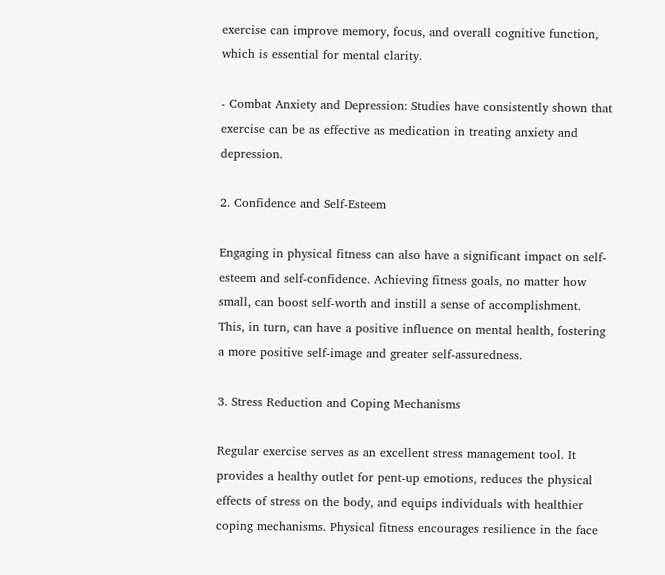exercise can improve memory, focus, and overall cognitive function, which is essential for mental clarity.

- Combat Anxiety and Depression: Studies have consistently shown that exercise can be as effective as medication in treating anxiety and depression.

2. Confidence and Self-Esteem

Engaging in physical fitness can also have a significant impact on self-esteem and self-confidence. Achieving fitness goals, no matter how small, can boost self-worth and instill a sense of accomplishment. This, in turn, can have a positive influence on mental health, fostering a more positive self-image and greater self-assuredness.

3. Stress Reduction and Coping Mechanisms

Regular exercise serves as an excellent stress management tool. It provides a healthy outlet for pent-up emotions, reduces the physical effects of stress on the body, and equips individuals with healthier coping mechanisms. Physical fitness encourages resilience in the face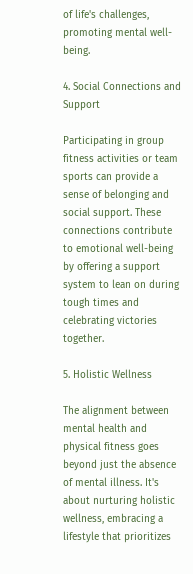of life's challenges, promoting mental well-being.

4. Social Connections and Support

Participating in group fitness activities or team sports can provide a sense of belonging and social support. These connections contribute to emotional well-being by offering a support system to lean on during tough times and celebrating victories together.

5. Holistic Wellness

The alignment between mental health and physical fitness goes beyond just the absence of mental illness. It's about nurturing holistic wellness, embracing a lifestyle that prioritizes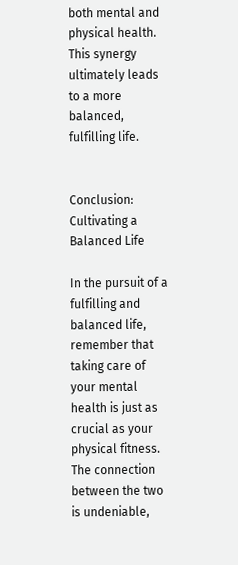both mental and physical health. This synergy ultimately leads to a more balanced, fulfilling life.


Conclusion: Cultivating a Balanced Life

In the pursuit of a fulfilling and balanced life, remember that taking care of your mental health is just as crucial as your physical fitness. The connection between the two is undeniable,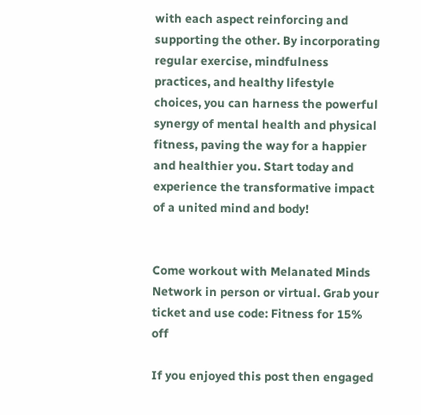with each aspect reinforcing and supporting the other. By incorporating regular exercise, mindfulness practices, and healthy lifestyle choices, you can harness the powerful synergy of mental health and physical fitness, paving the way for a happier and healthier you. Start today and experience the transformative impact of a united mind and body!


Come workout with Melanated Minds Network in person or virtual. Grab your ticket and use code: Fitness for 15% off

If you enjoyed this post then engaged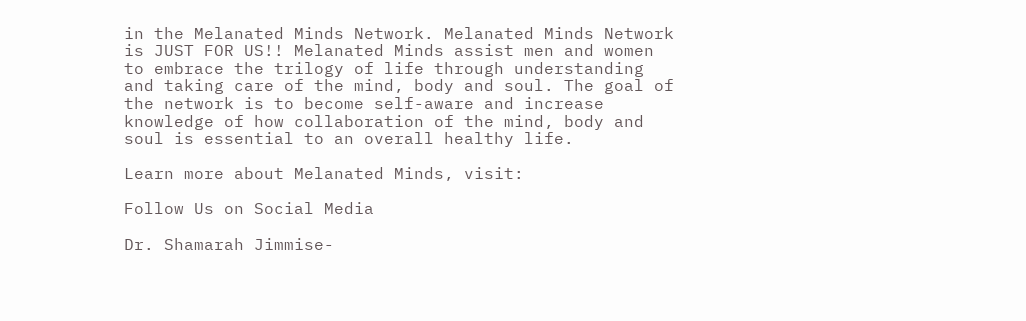in the Melanated Minds Network. Melanated Minds Network is JUST FOR US!! Melanated Minds assist men and women to embrace the trilogy of life through understanding and taking care of the mind, body and soul. The goal of the network is to become self-aware and increase knowledge of how collaboration of the mind, body and soul is essential to an overall healthy life.

Learn more about Melanated Minds, visit:

Follow Us on Social Media

Dr. Shamarah Jimmise-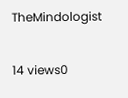TheMindologist

14 views0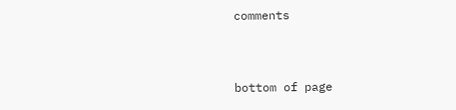comments


bottom of page